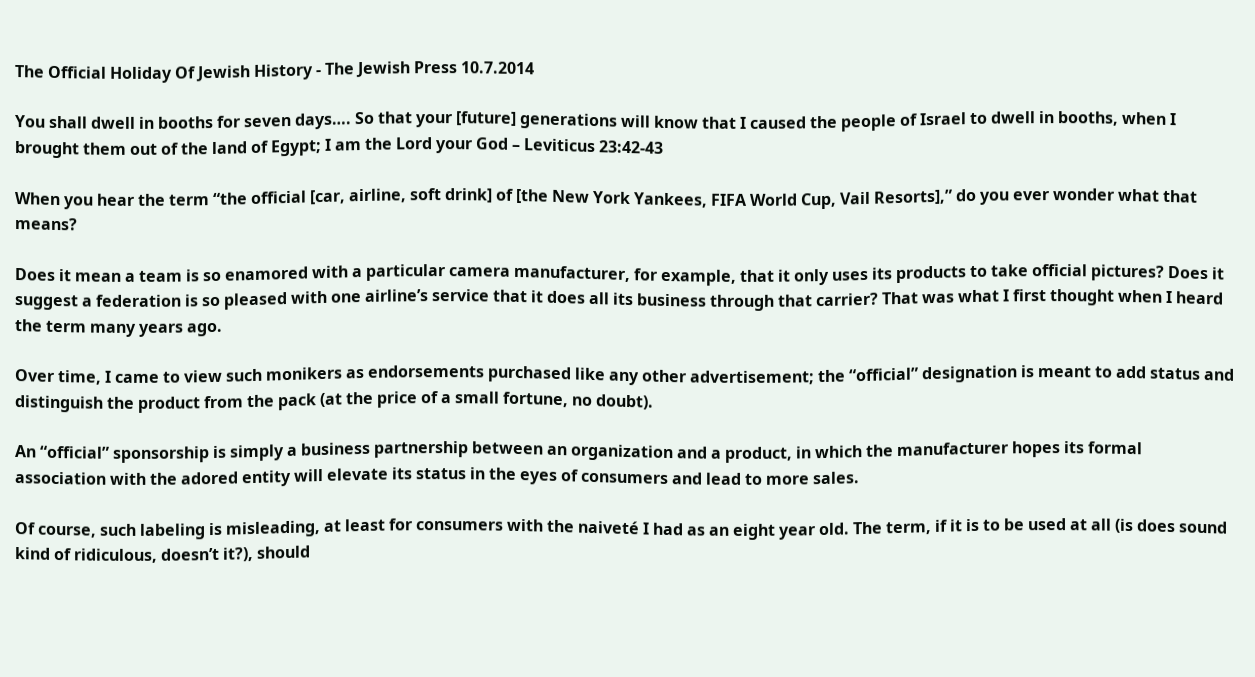The Official Holiday Of Jewish History - The Jewish Press 10.7.2014

You shall dwell in booths for seven days…. So that your [future] generations will know that I caused the people of Israel to dwell in booths, when I brought them out of the land of Egypt; I am the Lord your God – Leviticus 23:42-43

When you hear the term “the official [car, airline, soft drink] of [the New York Yankees, FIFA World Cup, Vail Resorts],” do you ever wonder what that means?

Does it mean a team is so enamored with a particular camera manufacturer, for example, that it only uses its products to take official pictures? Does it suggest a federation is so pleased with one airline’s service that it does all its business through that carrier? That was what I first thought when I heard the term many years ago.

Over time, I came to view such monikers as endorsements purchased like any other advertisement; the “official” designation is meant to add status and distinguish the product from the pack (at the price of a small fortune, no doubt).

An “official” sponsorship is simply a business partnership between an organization and a product, in which the manufacturer hopes its formal association with the adored entity will elevate its status in the eyes of consumers and lead to more sales.

Of course, such labeling is misleading, at least for consumers with the naiveté I had as an eight year old. The term, if it is to be used at all (is does sound kind of ridiculous, doesn’t it?), should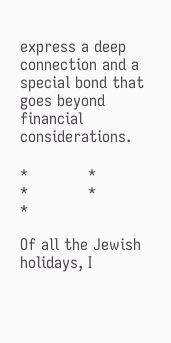express a deep connection and a special bond that goes beyond financial considerations.

*            *            *            *            *

Of all the Jewish holidays, I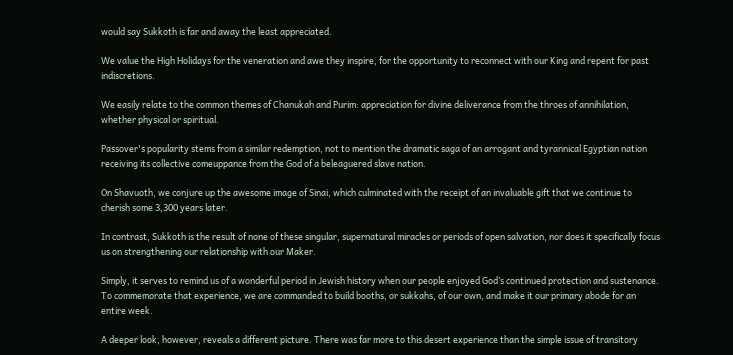would say Sukkoth is far and away the least appreciated.

We value the High Holidays for the veneration and awe they inspire, for the opportunity to reconnect with our King and repent for past indiscretions.

We easily relate to the common themes of Chanukah and Purim: appreciation for divine deliverance from the throes of annihilation, whether physical or spiritual.

Passover's popularity stems from a similar redemption, not to mention the dramatic saga of an arrogant and tyrannical Egyptian nation receiving its collective comeuppance from the God of a beleaguered slave nation.

On Shavuoth, we conjure up the awesome image of Sinai, which culminated with the receipt of an invaluable gift that we continue to cherish some 3,300 years later.

In contrast, Sukkoth is the result of none of these singular, supernatural miracles or periods of open salvation, nor does it specifically focus us on strengthening our relationship with our Maker.

Simply, it serves to remind us of a wonderful period in Jewish history when our people enjoyed God’s continued protection and sustenance. To commemorate that experience, we are commanded to build booths, or sukkahs, of our own, and make it our primary abode for an entire week.

A deeper look, however, reveals a different picture. There was far more to this desert experience than the simple issue of transitory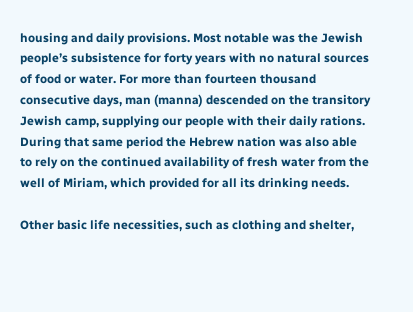housing and daily provisions. Most notable was the Jewish people’s subsistence for forty years with no natural sources of food or water. For more than fourteen thousand consecutive days, man (manna) descended on the transitory Jewish camp, supplying our people with their daily rations. During that same period the Hebrew nation was also able to rely on the continued availability of fresh water from the well of Miriam, which provided for all its drinking needs.

Other basic life necessities, such as clothing and shelter,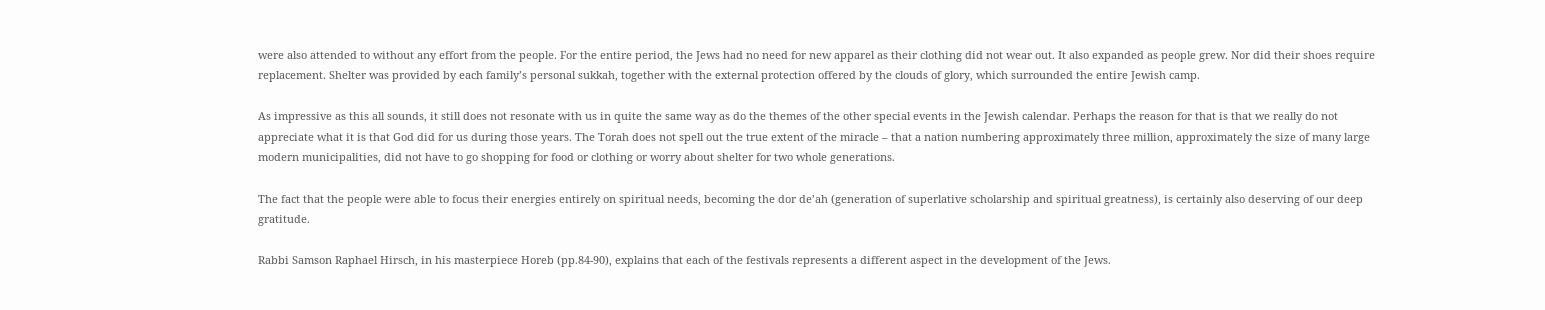were also attended to without any effort from the people. For the entire period, the Jews had no need for new apparel as their clothing did not wear out. It also expanded as people grew. Nor did their shoes require replacement. Shelter was provided by each family’s personal sukkah, together with the external protection offered by the clouds of glory, which surrounded the entire Jewish camp.

As impressive as this all sounds, it still does not resonate with us in quite the same way as do the themes of the other special events in the Jewish calendar. Perhaps the reason for that is that we really do not appreciate what it is that God did for us during those years. The Torah does not spell out the true extent of the miracle – that a nation numbering approximately three million, approximately the size of many large modern municipalities, did not have to go shopping for food or clothing or worry about shelter for two whole generations.

The fact that the people were able to focus their energies entirely on spiritual needs, becoming the dor de’ah (generation of superlative scholarship and spiritual greatness), is certainly also deserving of our deep gratitude.

Rabbi Samson Raphael Hirsch, in his masterpiece Horeb (pp.84-90), explains that each of the festivals represents a different aspect in the development of the Jews.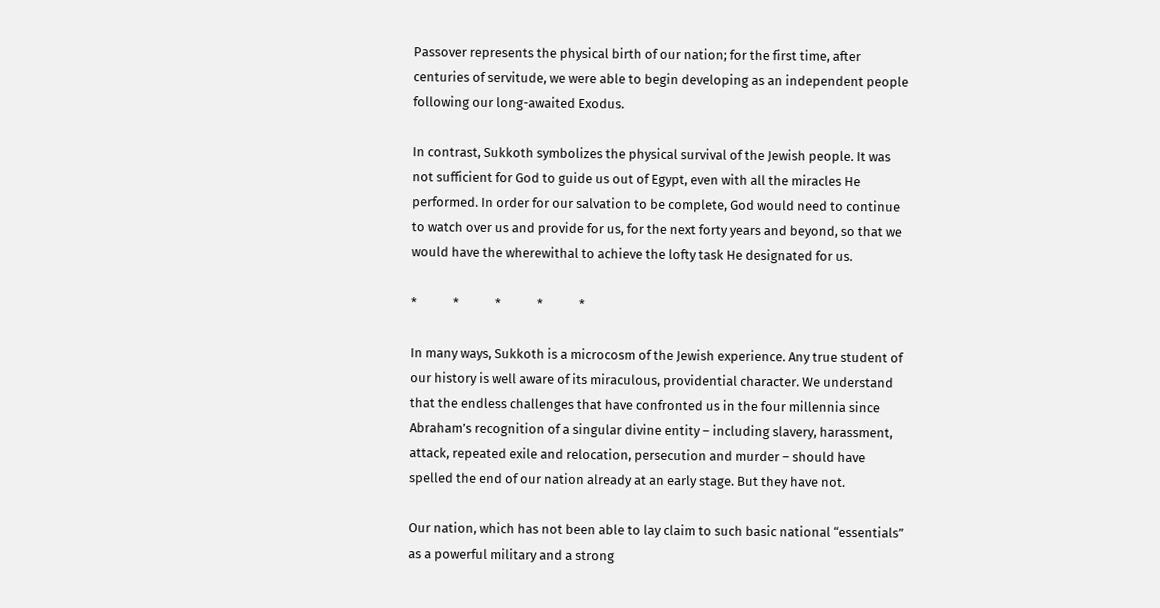Passover represents the physical birth of our nation; for the first time, after centuries of servitude, we were able to begin developing as an independent people following our long-awaited Exodus.

In contrast, Sukkoth symbolizes the physical survival of the Jewish people. It was not sufficient for God to guide us out of Egypt, even with all the miracles He performed. In order for our salvation to be complete, God would need to continue to watch over us and provide for us, for the next forty years and beyond, so that we would have the wherewithal to achieve the lofty task He designated for us.

*            *            *            *            *

In many ways, Sukkoth is a microcosm of the Jewish experience. Any true student of our history is well aware of its miraculous, providential character. We understand that the endless challenges that have confronted us in the four millennia since Abraham’s recognition of a singular divine entity – including slavery, harassment, attack, repeated exile and relocation, persecution and murder – should have spelled the end of our nation already at an early stage. But they have not.

Our nation, which has not been able to lay claim to such basic national “essentials” as a powerful military and a strong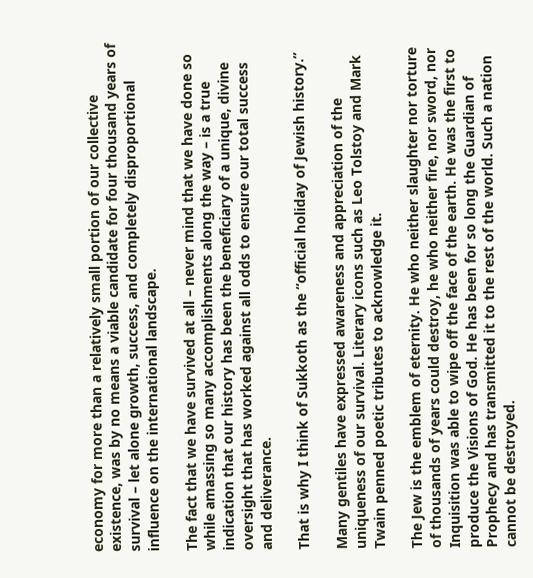economy for more than a relatively small portion of our collective existence, was by no means a viable candidate for four thousand years of survival – let alone growth, success, and completely disproportional influence on the international landscape.

The fact that we have survived at all – never mind that we have done so while amassing so many accomplishments along the way – is a true indication that our history has been the beneficiary of a unique, divine oversight that has worked against all odds to ensure our total success and deliverance.

That is why I think of Sukkoth as the “official holiday of Jewish history.”

Many gentiles have expressed awareness and appreciation of the uniqueness of our survival. Literary icons such as Leo Tolstoy and Mark Twain penned poetic tributes to acknowledge it.

The Jew is the emblem of eternity. He who neither slaughter nor torture of thousands of years could destroy, he who neither fire, nor sword, nor Inquisition was able to wipe off the face of the earth. He was the first to produce the Visions of God. He has been for so long the Guardian of Prophecy and has transmitted it to the rest of the world. Such a nation cannot be destroyed.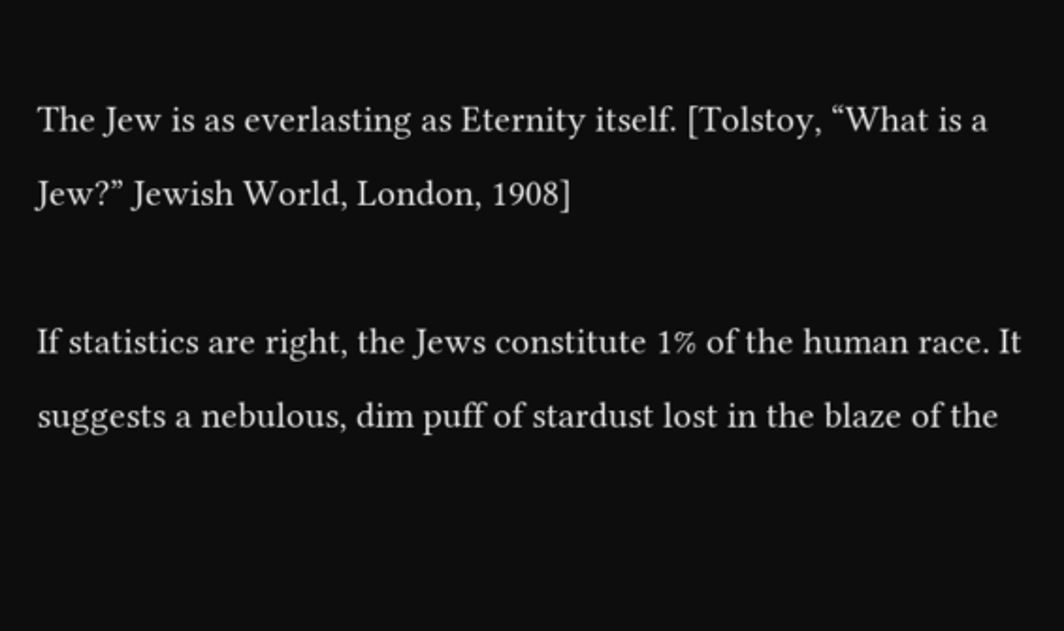The Jew is as everlasting as Eternity itself. [Tolstoy, “What is a Jew?” Jewish World, London, 1908]

If statistics are right, the Jews constitute 1% of the human race. It suggests a nebulous, dim puff of stardust lost in the blaze of the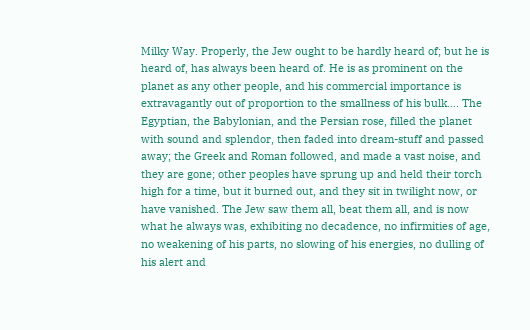Milky Way. Properly, the Jew ought to be hardly heard of; but he is heard of, has always been heard of. He is as prominent on the planet as any other people, and his commercial importance is extravagantly out of proportion to the smallness of his bulk…. The Egyptian, the Babylonian, and the Persian rose, filled the planet with sound and splendor, then faded into dream-stuff and passed away; the Greek and Roman followed, and made a vast noise, and they are gone; other peoples have sprung up and held their torch high for a time, but it burned out, and they sit in twilight now, or have vanished. The Jew saw them all, beat them all, and is now what he always was, exhibiting no decadence, no infirmities of age, no weakening of his parts, no slowing of his energies, no dulling of his alert and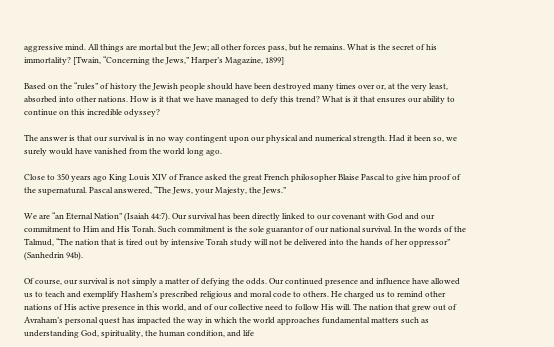aggressive mind. All things are mortal but the Jew; all other forces pass, but he remains. What is the secret of his immortality? [Twain, “Concerning the Jews,” Harper’s Magazine, 1899]

Based on the “rules” of history the Jewish people should have been destroyed many times over or, at the very least, absorbed into other nations. How is it that we have managed to defy this trend? What is it that ensures our ability to continue on this incredible odyssey?

The answer is that our survival is in no way contingent upon our physical and numerical strength. Had it been so, we surely would have vanished from the world long ago.

Close to 350 years ago King Louis XIV of France asked the great French philosopher Blaise Pascal to give him proof of the supernatural. Pascal answered, “The Jews, your Majesty, the Jews.”

We are “an Eternal Nation” (Isaiah 44:7). Our survival has been directly linked to our covenant with God and our commitment to Him and His Torah. Such commitment is the sole guarantor of our national survival. In the words of the Talmud, “The nation that is tired out by intensive Torah study will not be delivered into the hands of her oppressor” (Sanhedrin 94b).

Of course, our survival is not simply a matter of defying the odds. Our continued presence and influence have allowed us to teach and exemplify Hashem’s prescribed religious and moral code to others. He charged us to remind other nations of His active presence in this world, and of our collective need to follow His will. The nation that grew out of Avraham’s personal quest has impacted the way in which the world approaches fundamental matters such as understanding God, spirituality, the human condition, and life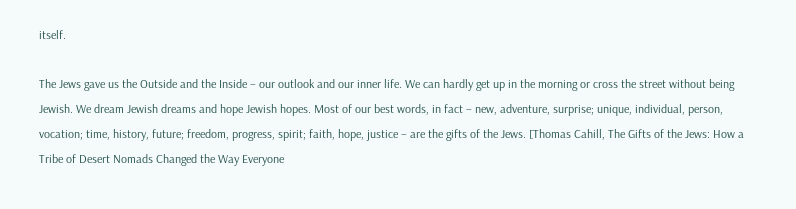itself.

The Jews gave us the Outside and the Inside – our outlook and our inner life. We can hardly get up in the morning or cross the street without being Jewish. We dream Jewish dreams and hope Jewish hopes. Most of our best words, in fact – new, adventure, surprise; unique, individual, person, vocation; time, history, future; freedom, progress, spirit; faith, hope, justice – are the gifts of the Jews. [Thomas Cahill, The Gifts of the Jews: How a Tribe of Desert Nomads Changed the Way Everyone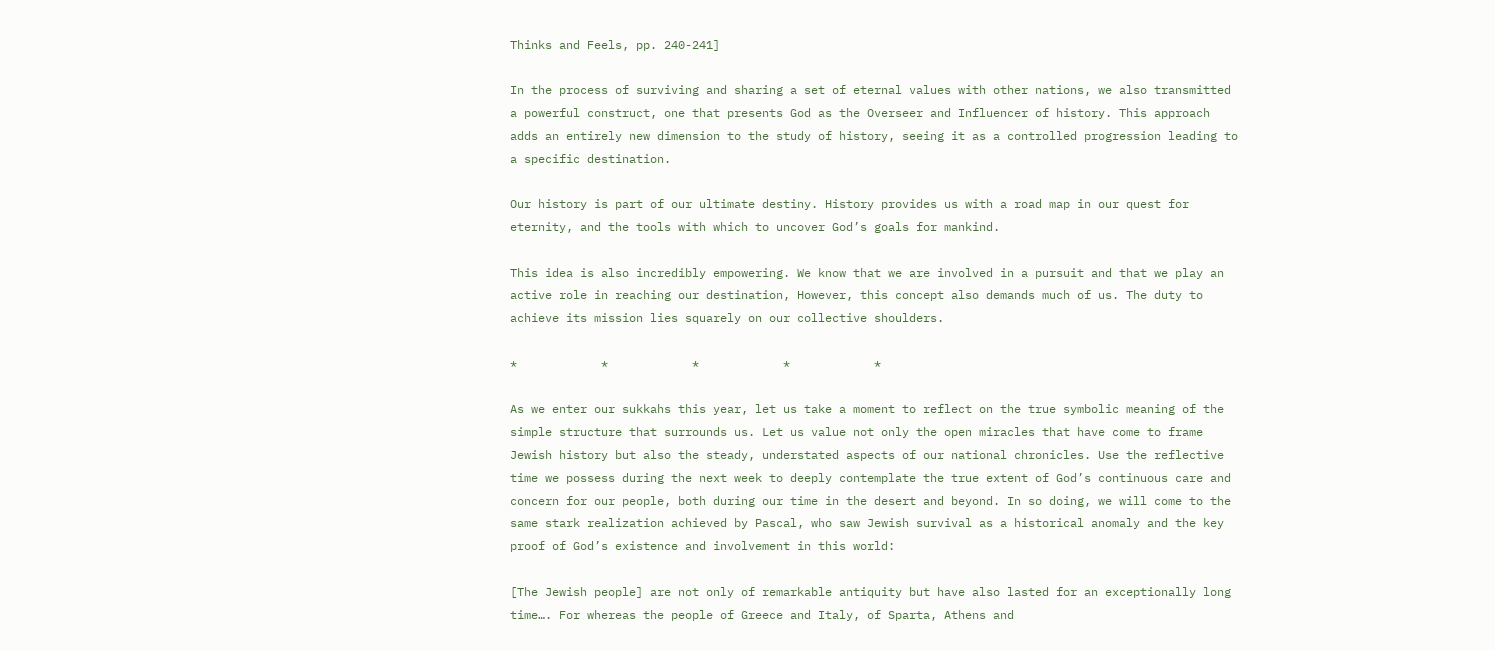Thinks and Feels, pp. 240-241]

In the process of surviving and sharing a set of eternal values with other nations, we also transmitted a powerful construct, one that presents God as the Overseer and Influencer of history. This approach adds an entirely new dimension to the study of history, seeing it as a controlled progression leading to a specific destination.

Our history is part of our ultimate destiny. History provides us with a road map in our quest for eternity, and the tools with which to uncover God’s goals for mankind.

This idea is also incredibly empowering. We know that we are involved in a pursuit and that we play an active role in reaching our destination, However, this concept also demands much of us. The duty to achieve its mission lies squarely on our collective shoulders.

*            *            *            *            *

As we enter our sukkahs this year, let us take a moment to reflect on the true symbolic meaning of the simple structure that surrounds us. Let us value not only the open miracles that have come to frame Jewish history but also the steady, understated aspects of our national chronicles. Use the reflective time we possess during the next week to deeply contemplate the true extent of God’s continuous care and concern for our people, both during our time in the desert and beyond. In so doing, we will come to the same stark realization achieved by Pascal, who saw Jewish survival as a historical anomaly and the key proof of God’s existence and involvement in this world:

[The Jewish people] are not only of remarkable antiquity but have also lasted for an exceptionally long time…. For whereas the people of Greece and Italy, of Sparta, Athens and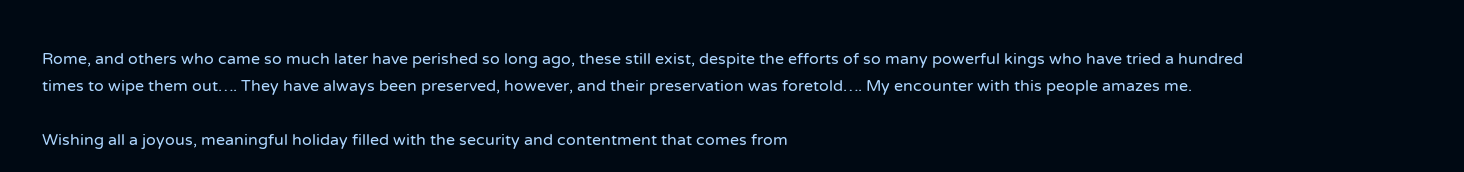Rome, and others who came so much later have perished so long ago, these still exist, despite the efforts of so many powerful kings who have tried a hundred times to wipe them out…. They have always been preserved, however, and their preservation was foretold…. My encounter with this people amazes me.

Wishing all a joyous, meaningful holiday filled with the security and contentment that comes from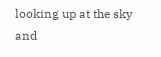looking up at the sky and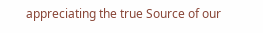appreciating the true Source of our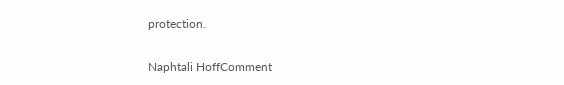protection.

Naphtali HoffComment